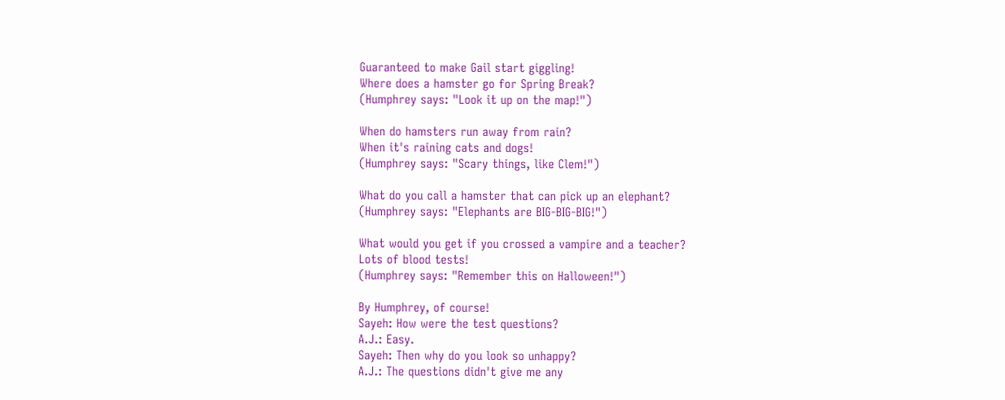Guaranteed to make Gail start giggling!
Where does a hamster go for Spring Break?
(Humphrey says: "Look it up on the map!")

When do hamsters run away from rain?
When it's raining cats and dogs!
(Humphrey says: "Scary things, like Clem!")

What do you call a hamster that can pick up an elephant?
(Humphrey says: "Elephants are BIG-BIG-BIG!")

What would you get if you crossed a vampire and a teacher?
Lots of blood tests!
(Humphrey says: "Remember this on Halloween!")

By Humphrey, of course!
Sayeh: How were the test questions?
A.J.: Easy.
Sayeh: Then why do you look so unhappy?
A.J.: The questions didn't give me any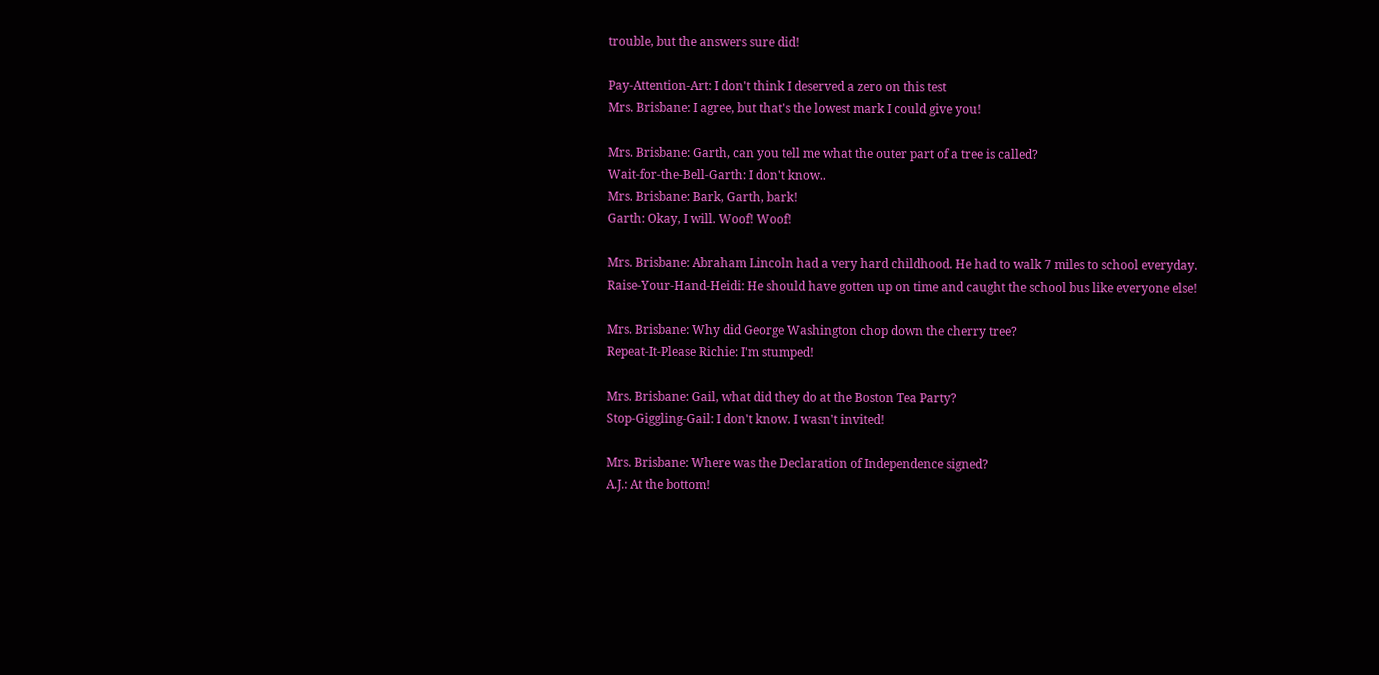trouble, but the answers sure did!

Pay-Attention-Art: I don't think I deserved a zero on this test
Mrs. Brisbane: I agree, but that's the lowest mark I could give you!

Mrs. Brisbane: Garth, can you tell me what the outer part of a tree is called?
Wait-for-the-Bell-Garth: I don't know..
Mrs. Brisbane: Bark, Garth, bark!
Garth: Okay, I will. Woof! Woof!

Mrs. Brisbane: Abraham Lincoln had a very hard childhood. He had to walk 7 miles to school everyday.
Raise-Your-Hand-Heidi: He should have gotten up on time and caught the school bus like everyone else!

Mrs. Brisbane: Why did George Washington chop down the cherry tree?
Repeat-It-Please Richie: I'm stumped!

Mrs. Brisbane: Gail, what did they do at the Boston Tea Party?
Stop-Giggling-Gail: I don't know. I wasn't invited!

Mrs. Brisbane: Where was the Declaration of Independence signed?
A.J.: At the bottom!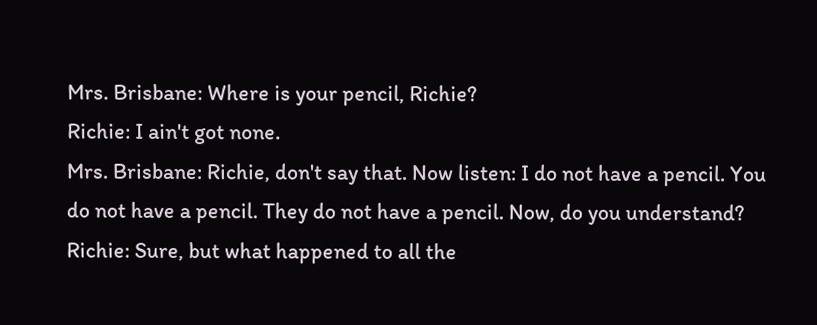Mrs. Brisbane: Where is your pencil, Richie?
Richie: I ain't got none.
Mrs. Brisbane: Richie, don't say that. Now listen: I do not have a pencil. You do not have a pencil. They do not have a pencil. Now, do you understand?
Richie: Sure, but what happened to all the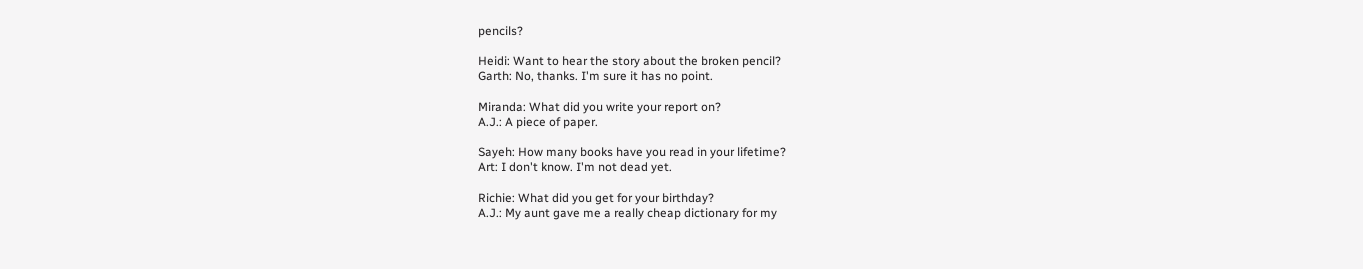pencils?

Heidi: Want to hear the story about the broken pencil?
Garth: No, thanks. I'm sure it has no point.

Miranda: What did you write your report on?
A.J.: A piece of paper.

Sayeh: How many books have you read in your lifetime?
Art: I don't know. I'm not dead yet.

Richie: What did you get for your birthday?
A.J.: My aunt gave me a really cheap dictionary for my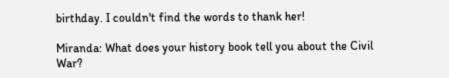birthday. I couldn't find the words to thank her!

Miranda: What does your history book tell you about the Civil War?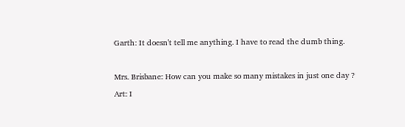Garth: It doesn't tell me anything. I have to read the dumb thing.

Mrs. Brisbane: How can you make so many mistakes in just one day ?
Art: I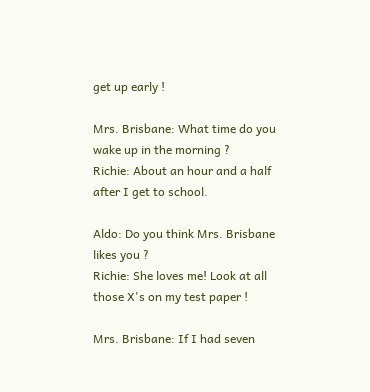get up early !

Mrs. Brisbane: What time do you wake up in the morning ?
Richie: About an hour and a half after I get to school.

Aldo: Do you think Mrs. Brisbane likes you ?
Richie: She loves me! Look at all those X's on my test paper !

Mrs. Brisbane: If I had seven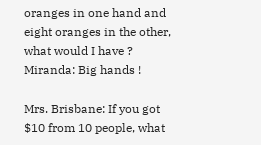oranges in one hand and eight oranges in the other, what would I have ?
Miranda: Big hands !

Mrs. Brisbane: If you got $10 from 10 people, what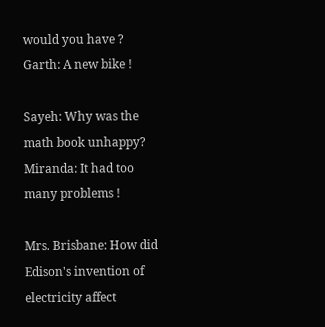would you have ?
Garth: A new bike !

Sayeh: Why was the math book unhappy?
Miranda: It had too many problems !

Mrs. Brisbane: How did Edison's invention of electricity affect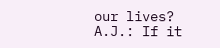our lives?
A.J.: If it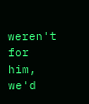weren't for him, we'd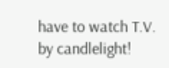have to watch T.V. by candlelight!